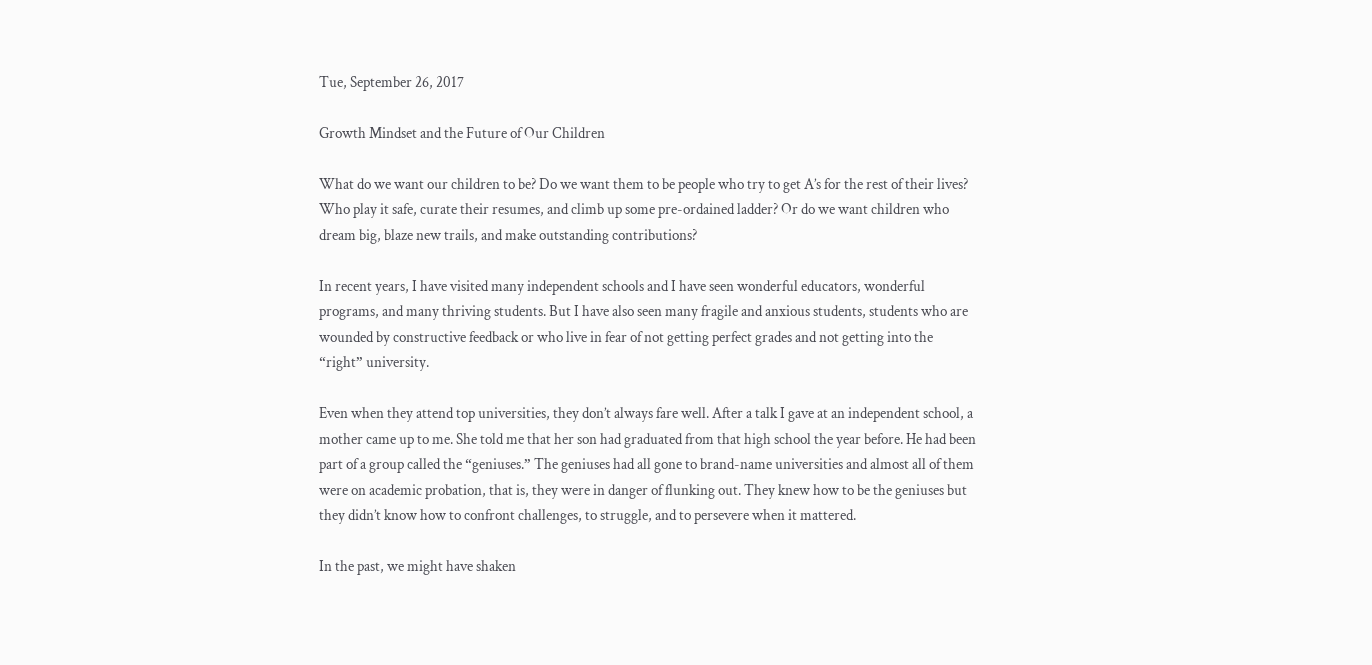Tue, September 26, 2017

Growth Mindset and the Future of Our Children

What do we want our children to be? Do we want them to be people who try to get A’s for the rest of their lives? Who play it safe, curate their resumes, and climb up some pre-ordained ladder? Or do we want children who dream big, blaze new trails, and make outstanding contributions?

In recent years, I have visited many independent schools and I have seen wonderful educators, wonderful programs, and many thriving students. But I have also seen many fragile and anxious students, students who are wounded by constructive feedback or who live in fear of not getting perfect grades and not getting into the “right” university.

Even when they attend top universities, they don’t always fare well. After a talk I gave at an independent school, a mother came up to me. She told me that her son had graduated from that high school the year before. He had been part of a group called the “geniuses.” The geniuses had all gone to brand-name universities and almost all of them were on academic probation, that is, they were in danger of flunking out. They knew how to be the geniuses but they didn’t know how to confront challenges, to struggle, and to persevere when it mattered.

In the past, we might have shaken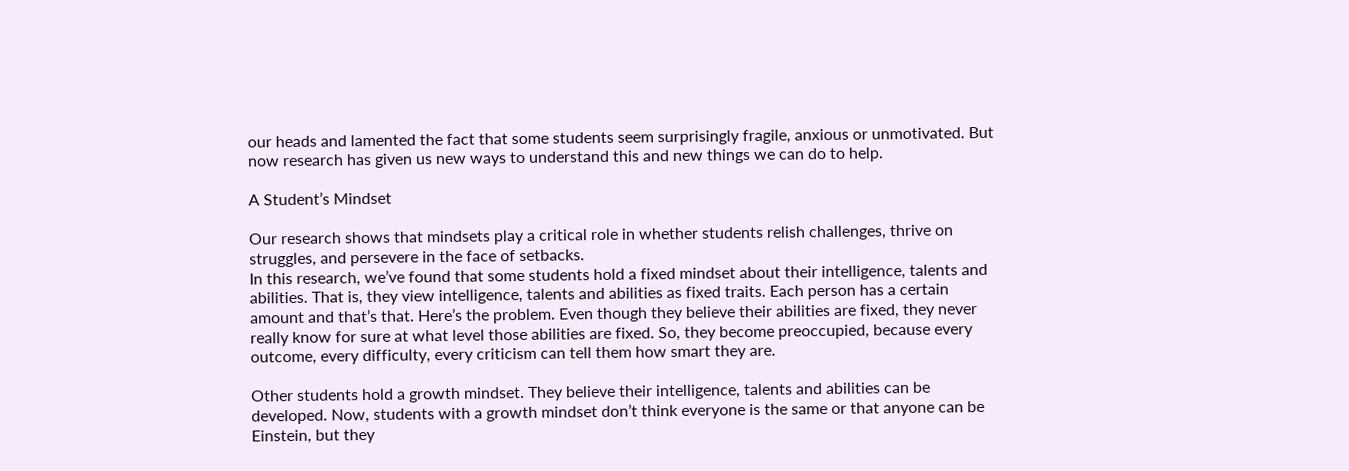our heads and lamented the fact that some students seem surprisingly fragile, anxious or unmotivated. But now research has given us new ways to understand this and new things we can do to help.

A Student’s Mindset

Our research shows that mindsets play a critical role in whether students relish challenges, thrive on struggles, and persevere in the face of setbacks.
In this research, we’ve found that some students hold a fixed mindset about their intelligence, talents and abilities. That is, they view intelligence, talents and abilities as fixed traits. Each person has a certain amount and that’s that. Here’s the problem. Even though they believe their abilities are fixed, they never really know for sure at what level those abilities are fixed. So, they become preoccupied, because every outcome, every difficulty, every criticism can tell them how smart they are.

Other students hold a growth mindset. They believe their intelligence, talents and abilities can be developed. Now, students with a growth mindset don’t think everyone is the same or that anyone can be Einstein, but they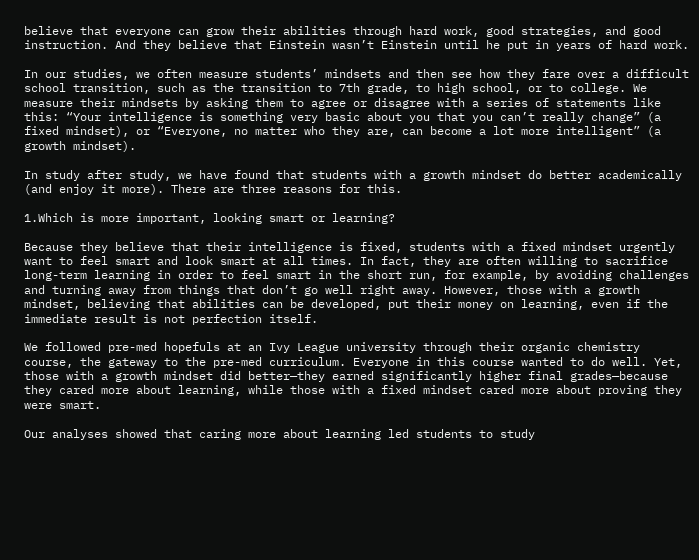believe that everyone can grow their abilities through hard work, good strategies, and good instruction. And they believe that Einstein wasn’t Einstein until he put in years of hard work.

In our studies, we often measure students’ mindsets and then see how they fare over a difficult school transition, such as the transition to 7th grade, to high school, or to college. We measure their mindsets by asking them to agree or disagree with a series of statements like this: “Your intelligence is something very basic about you that you can’t really change” (a fixed mindset), or “Everyone, no matter who they are, can become a lot more intelligent” (a growth mindset).

In study after study, we have found that students with a growth mindset do better academically (and enjoy it more). There are three reasons for this.

1.Which is more important, looking smart or learning?

Because they believe that their intelligence is fixed, students with a fixed mindset urgently want to feel smart and look smart at all times. In fact, they are often willing to sacrifice long-term learning in order to feel smart in the short run, for example, by avoiding challenges and turning away from things that don’t go well right away. However, those with a growth mindset, believing that abilities can be developed, put their money on learning, even if the immediate result is not perfection itself.

We followed pre-med hopefuls at an Ivy League university through their organic chemistry course, the gateway to the pre-med curriculum. Everyone in this course wanted to do well. Yet, those with a growth mindset did better—they earned significantly higher final grades—because they cared more about learning, while those with a fixed mindset cared more about proving they were smart.

Our analyses showed that caring more about learning led students to study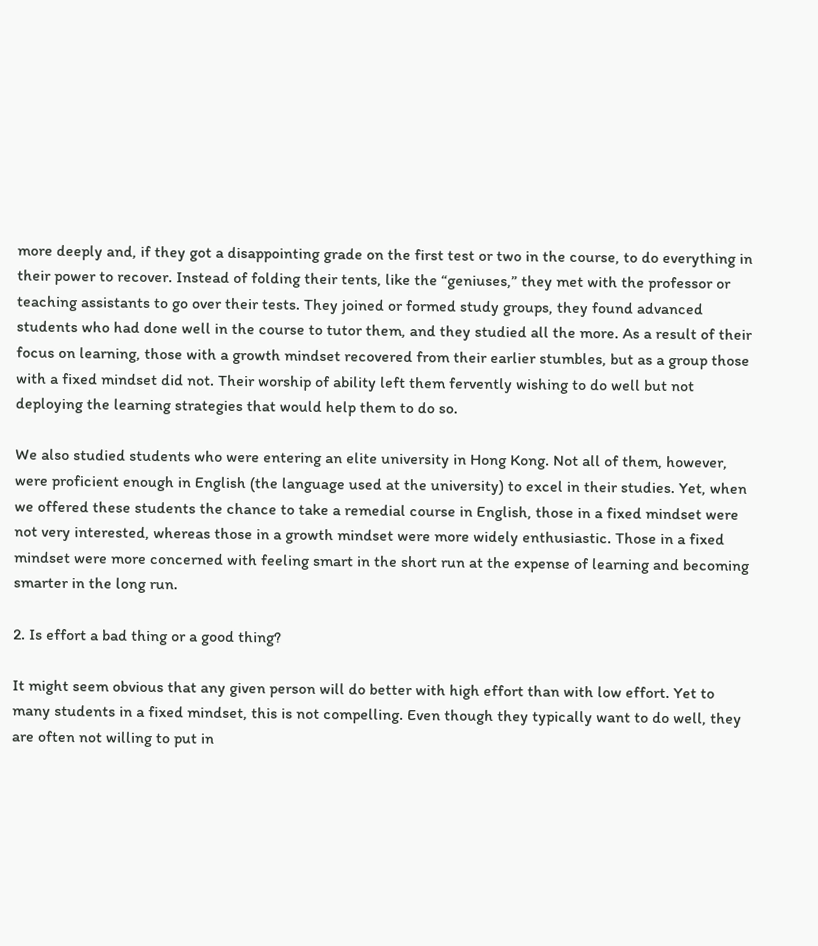more deeply and, if they got a disappointing grade on the first test or two in the course, to do everything in their power to recover. Instead of folding their tents, like the “geniuses,” they met with the professor or teaching assistants to go over their tests. They joined or formed study groups, they found advanced students who had done well in the course to tutor them, and they studied all the more. As a result of their focus on learning, those with a growth mindset recovered from their earlier stumbles, but as a group those with a fixed mindset did not. Their worship of ability left them fervently wishing to do well but not deploying the learning strategies that would help them to do so.

We also studied students who were entering an elite university in Hong Kong. Not all of them, however, were proficient enough in English (the language used at the university) to excel in their studies. Yet, when we offered these students the chance to take a remedial course in English, those in a fixed mindset were not very interested, whereas those in a growth mindset were more widely enthusiastic. Those in a fixed mindset were more concerned with feeling smart in the short run at the expense of learning and becoming smarter in the long run.

2. Is effort a bad thing or a good thing?

It might seem obvious that any given person will do better with high effort than with low effort. Yet to many students in a fixed mindset, this is not compelling. Even though they typically want to do well, they are often not willing to put in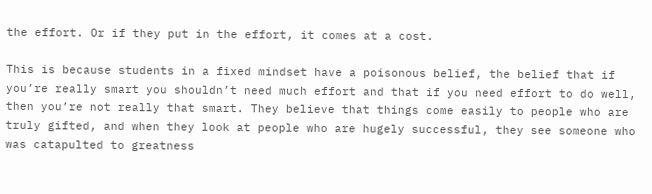the effort. Or if they put in the effort, it comes at a cost.

This is because students in a fixed mindset have a poisonous belief, the belief that if you’re really smart you shouldn’t need much effort and that if you need effort to do well, then you’re not really that smart. They believe that things come easily to people who are truly gifted, and when they look at people who are hugely successful, they see someone who was catapulted to greatness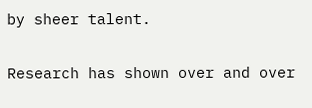by sheer talent.

Research has shown over and over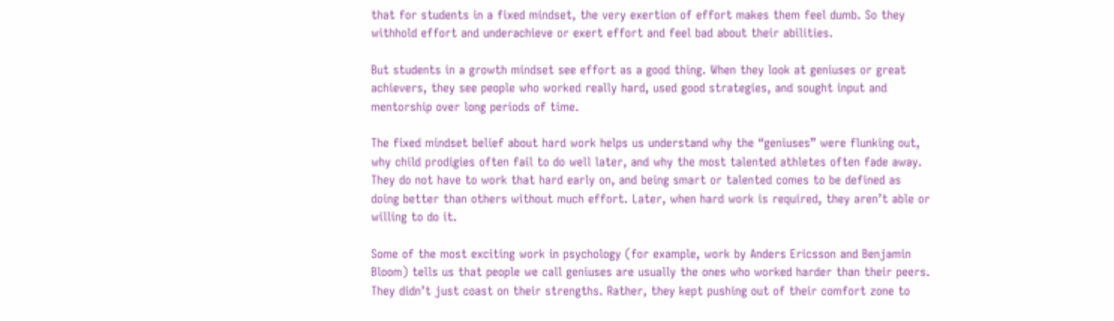that for students in a fixed mindset, the very exertion of effort makes them feel dumb. So they withhold effort and underachieve or exert effort and feel bad about their abilities.

But students in a growth mindset see effort as a good thing. When they look at geniuses or great achievers, they see people who worked really hard, used good strategies, and sought input and mentorship over long periods of time.

The fixed mindset belief about hard work helps us understand why the “geniuses” were flunking out, why child prodigies often fail to do well later, and why the most talented athletes often fade away. They do not have to work that hard early on, and being smart or talented comes to be defined as doing better than others without much effort. Later, when hard work is required, they aren’t able or willing to do it.

Some of the most exciting work in psychology (for example, work by Anders Ericsson and Benjamin Bloom) tells us that people we call geniuses are usually the ones who worked harder than their peers. They didn’t just coast on their strengths. Rather, they kept pushing out of their comfort zone to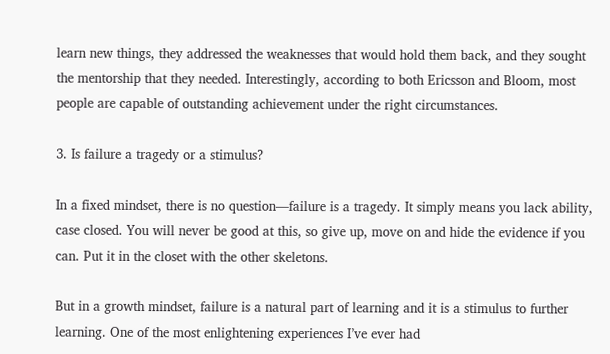learn new things, they addressed the weaknesses that would hold them back, and they sought the mentorship that they needed. Interestingly, according to both Ericsson and Bloom, most people are capable of outstanding achievement under the right circumstances.

3. Is failure a tragedy or a stimulus?

In a fixed mindset, there is no question—failure is a tragedy. It simply means you lack ability, case closed. You will never be good at this, so give up, move on and hide the evidence if you can. Put it in the closet with the other skeletons.

But in a growth mindset, failure is a natural part of learning and it is a stimulus to further learning. One of the most enlightening experiences I’ve ever had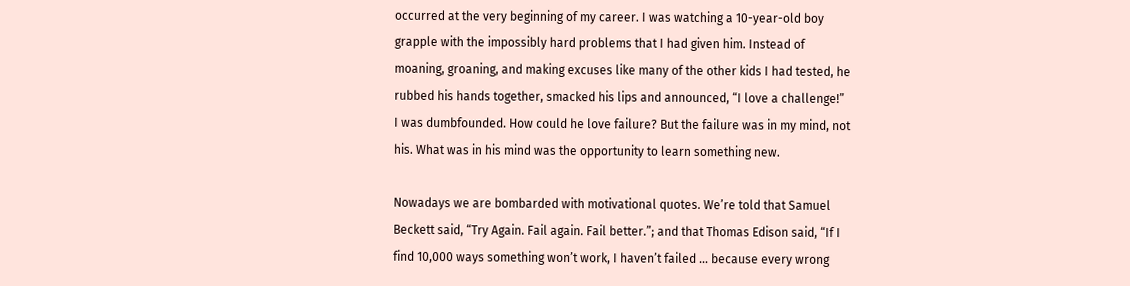occurred at the very beginning of my career. I was watching a 10-year-old boy grapple with the impossibly hard problems that I had given him. Instead of moaning, groaning, and making excuses like many of the other kids I had tested, he rubbed his hands together, smacked his lips and announced, “I love a challenge!” I was dumbfounded. How could he love failure? But the failure was in my mind, not his. What was in his mind was the opportunity to learn something new.

Nowadays we are bombarded with motivational quotes. We’re told that Samuel Beckett said, “Try Again. Fail again. Fail better.”; and that Thomas Edison said, “If I find 10,000 ways something won’t work, I haven’t failed … because every wrong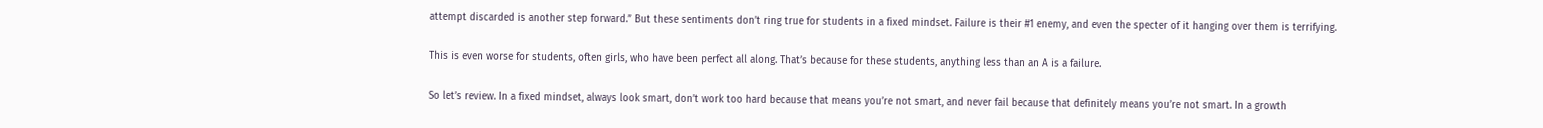attempt discarded is another step forward.” But these sentiments don’t ring true for students in a fixed mindset. Failure is their #1 enemy, and even the specter of it hanging over them is terrifying.

This is even worse for students, often girls, who have been perfect all along. That’s because for these students, anything less than an A is a failure.

So let’s review. In a fixed mindset, always look smart, don’t work too hard because that means you’re not smart, and never fail because that definitely means you’re not smart. In a growth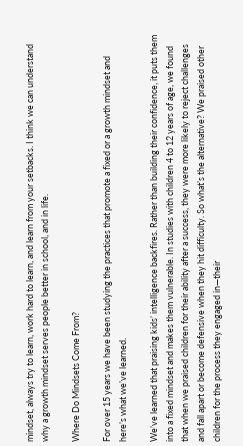mindset, always try to learn, work hard to learn, and learn from your setbacks. I think we can understand why a growth mindset serves people better in school, and in life.

Where Do Mindsets Come From?

For over 15 years we have been studying the practices that promote a fixed or a growth mindset and here’s what we’ve learned.

We’ve learned that praising kids’ intelligence backfires. Rather than building their confidence, it puts them into a fixed mindset and makes them vulnerable. In studies with children 4 to 12 years of age, we found that when we praised children for their ability after a success, they were more likely to reject challenges and fall apart or become defensive when they hit difficulty. So what’s the alternative? We praised other children for the process they engaged in—their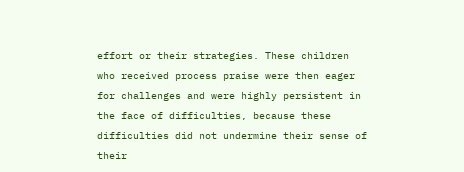effort or their strategies. These children who received process praise were then eager for challenges and were highly persistent in the face of difficulties, because these difficulties did not undermine their sense of their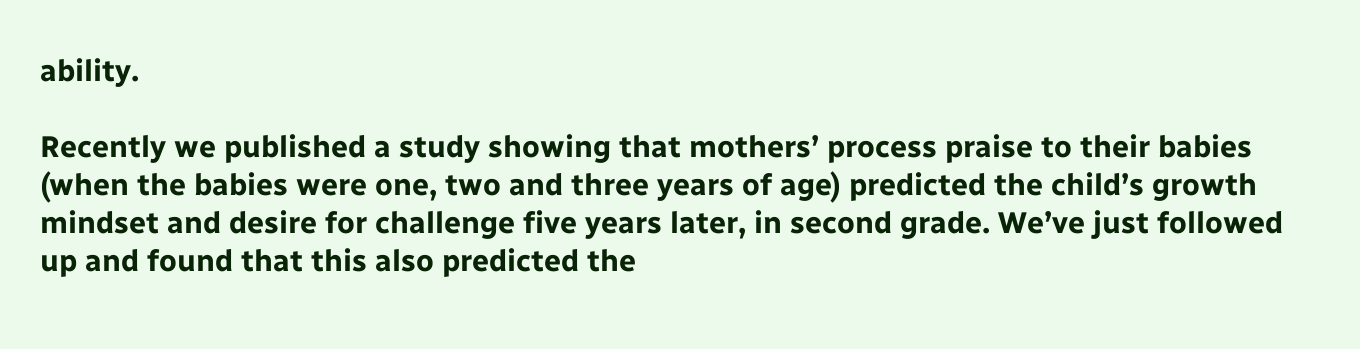ability.

Recently we published a study showing that mothers’ process praise to their babies (when the babies were one, two and three years of age) predicted the child’s growth mindset and desire for challenge five years later, in second grade. We’ve just followed up and found that this also predicted the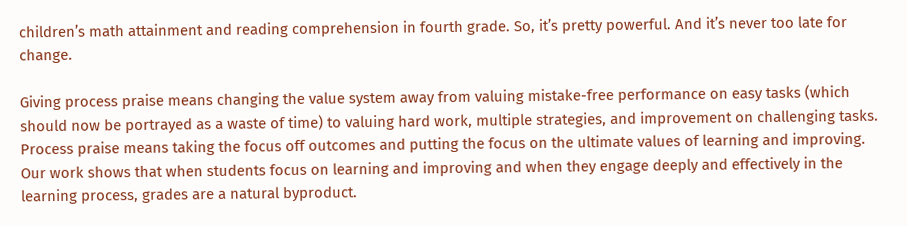children’s math attainment and reading comprehension in fourth grade. So, it’s pretty powerful. And it’s never too late for change.

Giving process praise means changing the value system away from valuing mistake-free performance on easy tasks (which should now be portrayed as a waste of time) to valuing hard work, multiple strategies, and improvement on challenging tasks. Process praise means taking the focus off outcomes and putting the focus on the ultimate values of learning and improving. Our work shows that when students focus on learning and improving and when they engage deeply and effectively in the learning process, grades are a natural byproduct.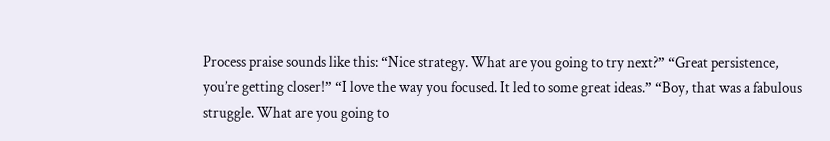Process praise sounds like this: “Nice strategy. What are you going to try next?” “Great persistence, you’re getting closer!” “I love the way you focused. It led to some great ideas.” “Boy, that was a fabulous struggle. What are you going to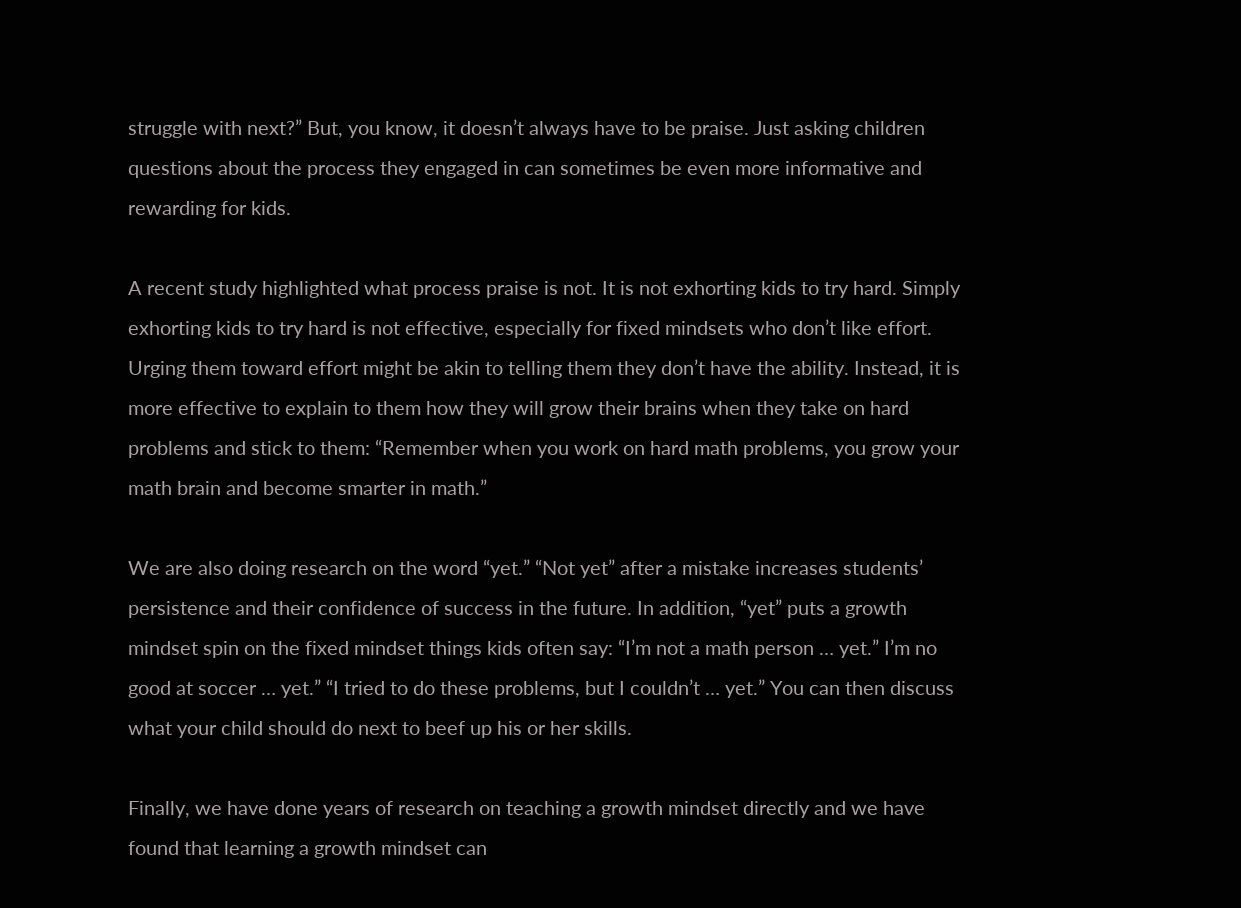struggle with next?” But, you know, it doesn’t always have to be praise. Just asking children questions about the process they engaged in can sometimes be even more informative and rewarding for kids.

A recent study highlighted what process praise is not. It is not exhorting kids to try hard. Simply exhorting kids to try hard is not effective, especially for fixed mindsets who don’t like effort. Urging them toward effort might be akin to telling them they don’t have the ability. Instead, it is more effective to explain to them how they will grow their brains when they take on hard problems and stick to them: “Remember when you work on hard math problems, you grow your math brain and become smarter in math.”

We are also doing research on the word “yet.” “Not yet” after a mistake increases students’ persistence and their confidence of success in the future. In addition, “yet” puts a growth mindset spin on the fixed mindset things kids often say: “I’m not a math person … yet.” I’m no good at soccer … yet.” “I tried to do these problems, but I couldn’t … yet.” You can then discuss what your child should do next to beef up his or her skills.

Finally, we have done years of research on teaching a growth mindset directly and we have found that learning a growth mindset can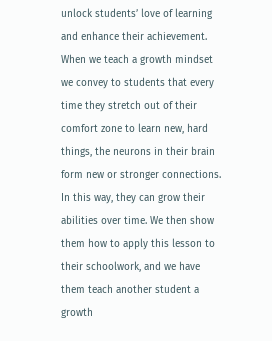unlock students’ love of learning and enhance their achievement. When we teach a growth mindset we convey to students that every time they stretch out of their comfort zone to learn new, hard things, the neurons in their brain form new or stronger connections. In this way, they can grow their abilities over time. We then show them how to apply this lesson to their schoolwork, and we have them teach another student a growth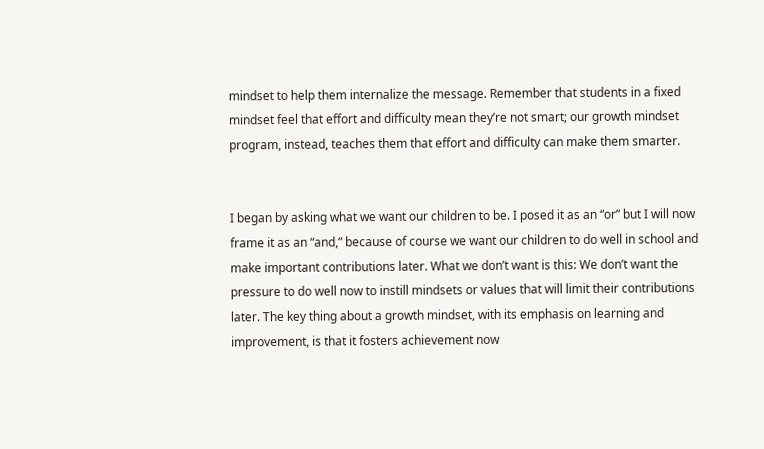mindset to help them internalize the message. Remember that students in a fixed mindset feel that effort and difficulty mean they’re not smart; our growth mindset program, instead, teaches them that effort and difficulty can make them smarter.


I began by asking what we want our children to be. I posed it as an “or” but I will now frame it as an “and,” because of course we want our children to do well in school and make important contributions later. What we don’t want is this: We don’t want the pressure to do well now to instill mindsets or values that will limit their contributions later. The key thing about a growth mindset, with its emphasis on learning and improvement, is that it fosters achievement now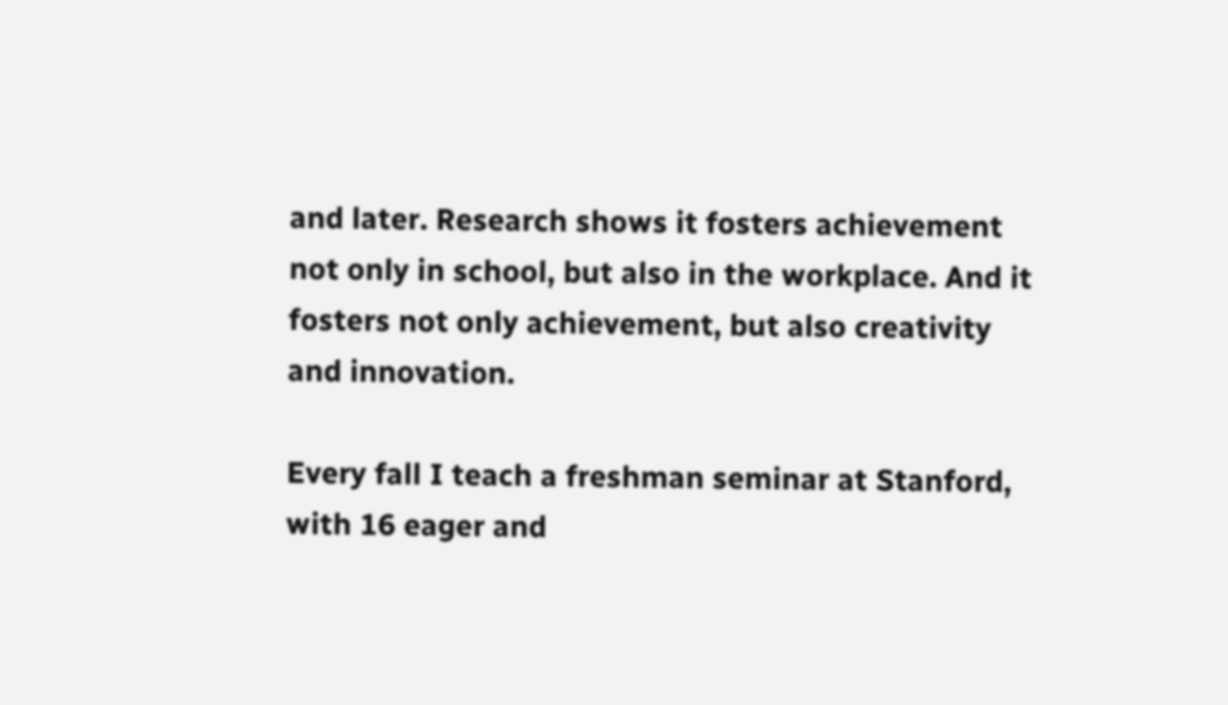and later. Research shows it fosters achievement not only in school, but also in the workplace. And it fosters not only achievement, but also creativity and innovation.

Every fall I teach a freshman seminar at Stanford, with 16 eager and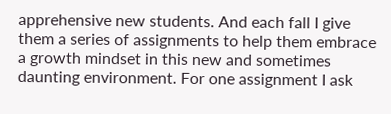apprehensive new students. And each fall I give them a series of assignments to help them embrace a growth mindset in this new and sometimes daunting environment. For one assignment I ask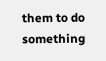them to do something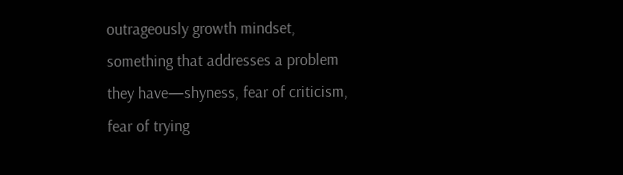outrageously growth mindset, something that addresses a problem they have—shyness, fear of criticism, fear of trying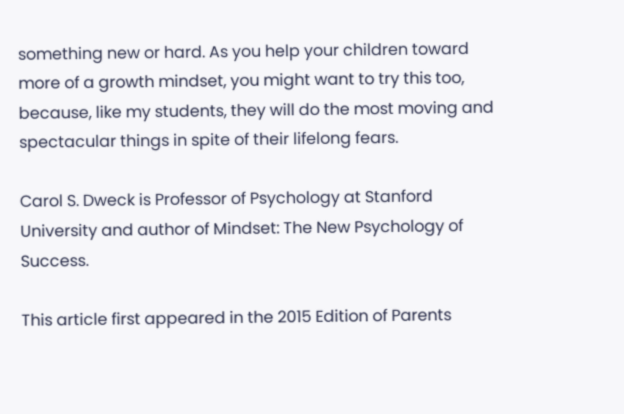something new or hard. As you help your children toward more of a growth mindset, you might want to try this too, because, like my students, they will do the most moving and spectacular things in spite of their lifelong fears.

Carol S. Dweck is Professor of Psychology at Stanford University and author of Mindset: The New Psychology of Success.

This article first appeared in the 2015 Edition of Parents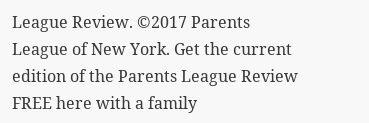League Review. ©2017 Parents League of New York. Get the current edition of the Parents League Review FREE here with a family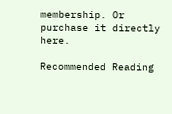membership. Or purchase it directly here.

Recommended Reading